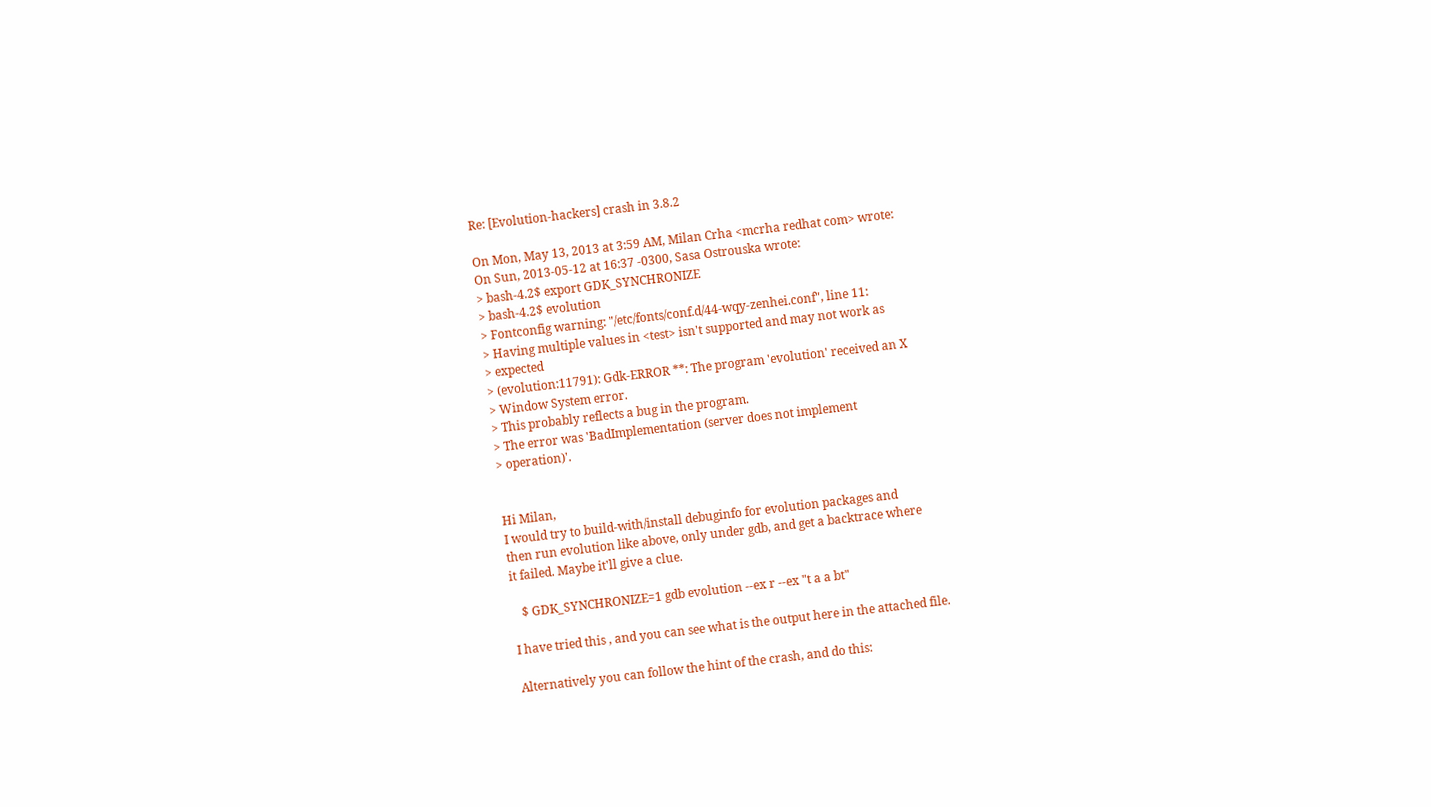Re: [Evolution-hackers] crash in 3.8.2

On Mon, May 13, 2013 at 3:59 AM, Milan Crha <mcrha redhat com> wrote:
On Sun, 2013-05-12 at 16:37 -0300, Sasa Ostrouska wrote:
> bash-4.2$ export GDK_SYNCHRONIZE
> bash-4.2$ evolution
> Fontconfig warning: "/etc/fonts/conf.d/44-wqy-zenhei.conf", line 11:
> Having multiple values in <test> isn't supported and may not work as
> expected
> (evolution:11791): Gdk-ERROR **: The program 'evolution' received an X
> Window System error.
> This probably reflects a bug in the program.
> The error was 'BadImplementation (server does not implement
> operation)'.


Hi Milan,
I would try to build-with/install debuginfo for evolution packages and
then run evolution like above, only under gdb, and get a backtrace where
it failed. Maybe it'll give a clue.

   $ GDK_SYNCHRONIZE=1 gdb evolution --ex r --ex "t a a bt"

I have tried this , and you can see what is the output here in the attached file.

Alternatively you can follow the hint of the crash, and do this: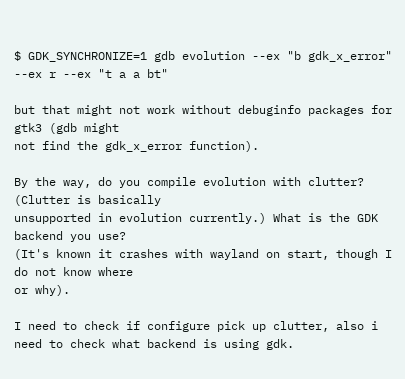$ GDK_SYNCHRONIZE=1 gdb evolution --ex "b gdk_x_error" --ex r --ex "t a a bt"

but that might not work without debuginfo packages for gtk3 (gdb might
not find the gdk_x_error function).

By the way, do you compile evolution with clutter? (Clutter is basically
unsupported in evolution currently.) What is the GDK backend you use?
(It's known it crashes with wayland on start, though I do not know where
or why).

I need to check if configure pick up clutter, also i need to check what backend is using gdk.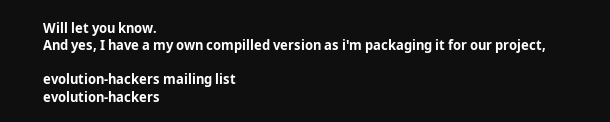Will let you know.
And yes, I have a my own compilled version as i'm packaging it for our project,

evolution-hackers mailing list
evolution-hackers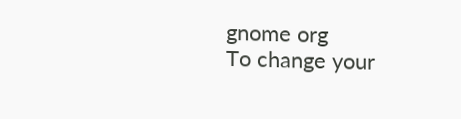gnome org
To change your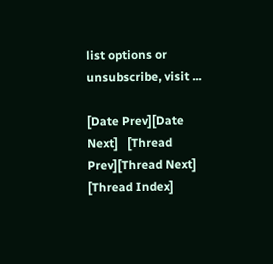list options or unsubscribe, visit ...

[Date Prev][Date Next]   [Thread Prev][Thread Next]   [Thread Index]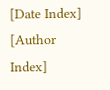[Date Index] [Author Index]